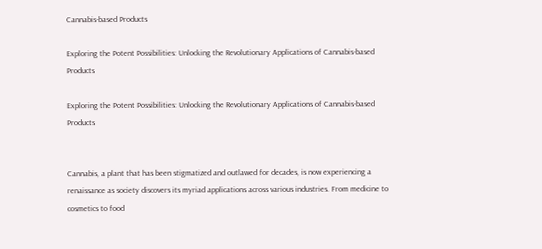Cannabis-based Products

Exploring the Potent Possibilities: Unlocking the Revolutionary Applications of Cannabis-based Products

Exploring the Potent Possibilities: Unlocking the Revolutionary Applications of Cannabis-based Products


Cannabis, a plant that has been stigmatized and outlawed for decades, is now experiencing a renaissance as society discovers its myriad applications across various industries. From medicine to cosmetics to food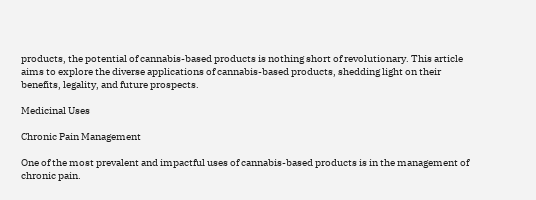products, the potential of cannabis-based products is nothing short of revolutionary. This article aims to explore the diverse applications of cannabis-based products, shedding light on their benefits, legality, and future prospects.

Medicinal Uses

Chronic Pain Management

One of the most prevalent and impactful uses of cannabis-based products is in the management of chronic pain.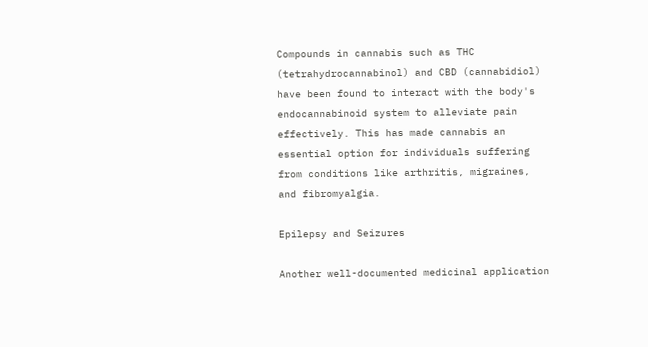Compounds in cannabis such as THC (tetrahydrocannabinol) and CBD (cannabidiol) have been found to interact with the body's endocannabinoid system to alleviate pain effectively. This has made cannabis an essential option for individuals suffering from conditions like arthritis, migraines, and fibromyalgia.

Epilepsy and Seizures

Another well-documented medicinal application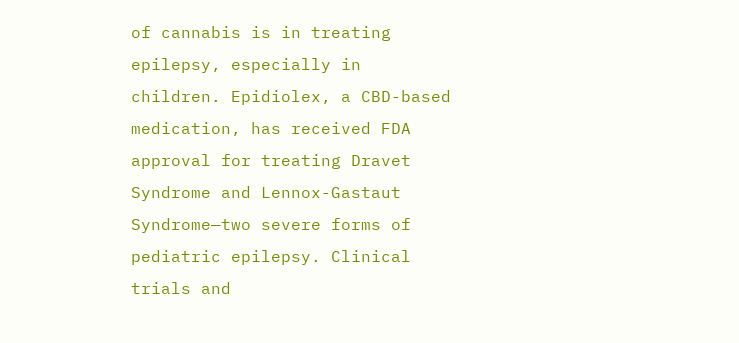of cannabis is in treating epilepsy, especially in children. Epidiolex, a CBD-based medication, has received FDA approval for treating Dravet Syndrome and Lennox-Gastaut Syndrome—two severe forms of pediatric epilepsy. Clinical trials and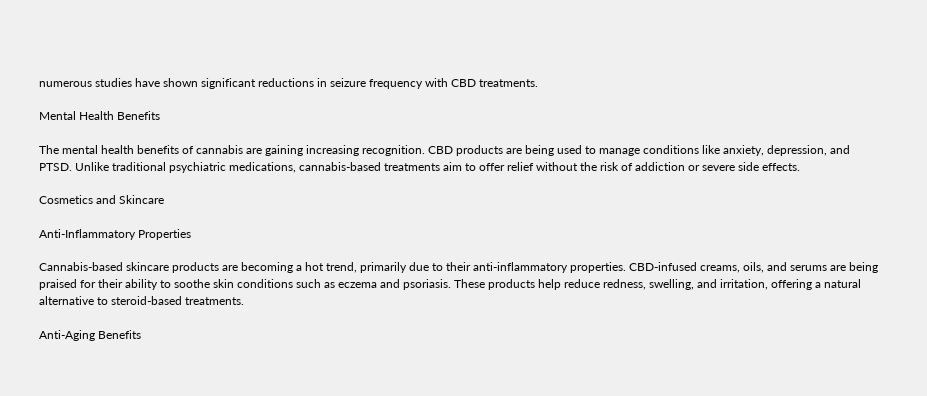numerous studies have shown significant reductions in seizure frequency with CBD treatments.

Mental Health Benefits

The mental health benefits of cannabis are gaining increasing recognition. CBD products are being used to manage conditions like anxiety, depression, and PTSD. Unlike traditional psychiatric medications, cannabis-based treatments aim to offer relief without the risk of addiction or severe side effects.

Cosmetics and Skincare

Anti-Inflammatory Properties

Cannabis-based skincare products are becoming a hot trend, primarily due to their anti-inflammatory properties. CBD-infused creams, oils, and serums are being praised for their ability to soothe skin conditions such as eczema and psoriasis. These products help reduce redness, swelling, and irritation, offering a natural alternative to steroid-based treatments.

Anti-Aging Benefits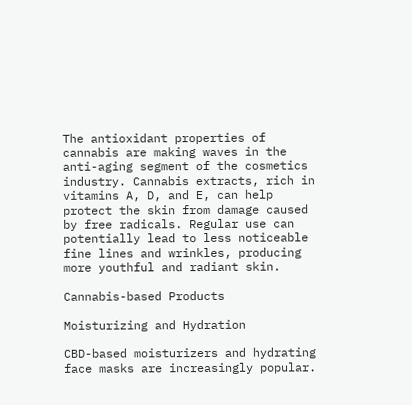The antioxidant properties of cannabis are making waves in the anti-aging segment of the cosmetics industry. Cannabis extracts, rich in vitamins A, D, and E, can help protect the skin from damage caused by free radicals. Regular use can potentially lead to less noticeable fine lines and wrinkles, producing more youthful and radiant skin.

Cannabis-based Products

Moisturizing and Hydration

CBD-based moisturizers and hydrating face masks are increasingly popular.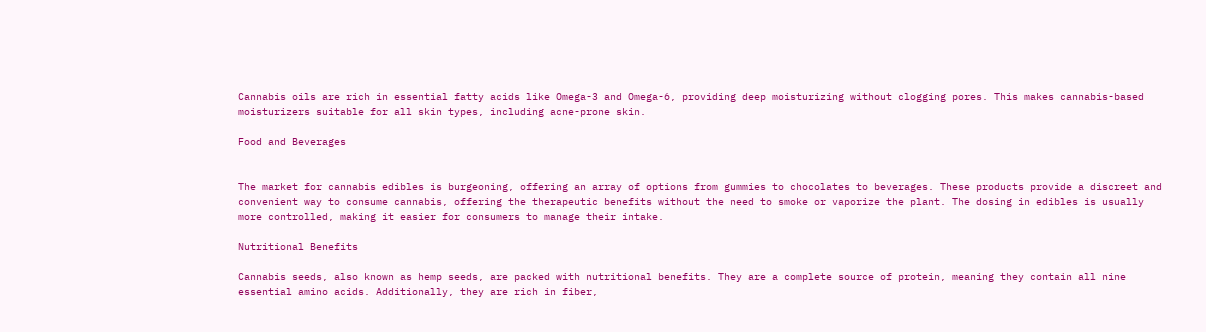Cannabis oils are rich in essential fatty acids like Omega-3 and Omega-6, providing deep moisturizing without clogging pores. This makes cannabis-based moisturizers suitable for all skin types, including acne-prone skin.

Food and Beverages


The market for cannabis edibles is burgeoning, offering an array of options from gummies to chocolates to beverages. These products provide a discreet and convenient way to consume cannabis, offering the therapeutic benefits without the need to smoke or vaporize the plant. The dosing in edibles is usually more controlled, making it easier for consumers to manage their intake.

Nutritional Benefits

Cannabis seeds, also known as hemp seeds, are packed with nutritional benefits. They are a complete source of protein, meaning they contain all nine essential amino acids. Additionally, they are rich in fiber,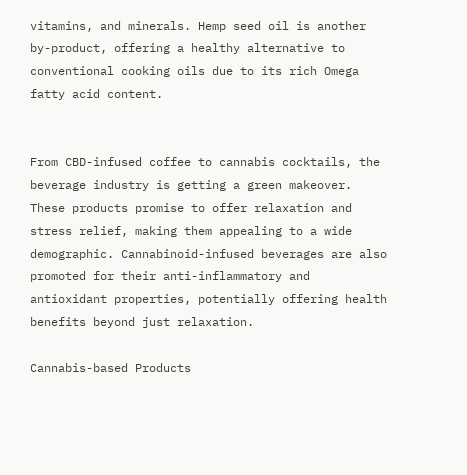vitamins, and minerals. Hemp seed oil is another by-product, offering a healthy alternative to conventional cooking oils due to its rich Omega fatty acid content.


From CBD-infused coffee to cannabis cocktails, the beverage industry is getting a green makeover. These products promise to offer relaxation and stress relief, making them appealing to a wide demographic. Cannabinoid-infused beverages are also promoted for their anti-inflammatory and antioxidant properties, potentially offering health benefits beyond just relaxation.

Cannabis-based Products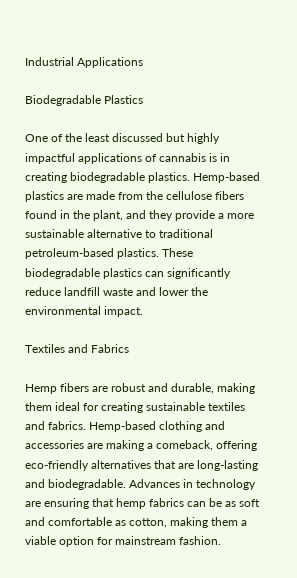Industrial Applications

Biodegradable Plastics

One of the least discussed but highly impactful applications of cannabis is in creating biodegradable plastics. Hemp-based plastics are made from the cellulose fibers found in the plant, and they provide a more sustainable alternative to traditional petroleum-based plastics. These biodegradable plastics can significantly reduce landfill waste and lower the environmental impact.

Textiles and Fabrics

Hemp fibers are robust and durable, making them ideal for creating sustainable textiles and fabrics. Hemp-based clothing and accessories are making a comeback, offering eco-friendly alternatives that are long-lasting and biodegradable. Advances in technology are ensuring that hemp fabrics can be as soft and comfortable as cotton, making them a viable option for mainstream fashion.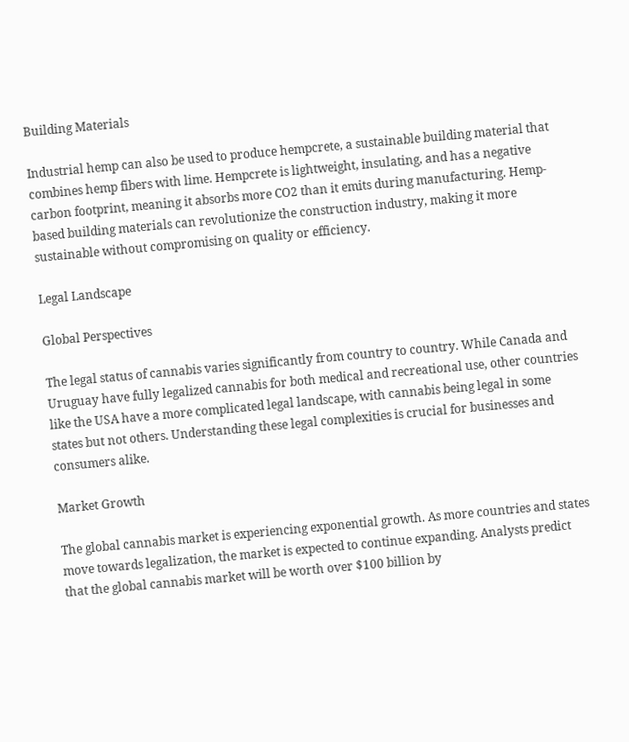Building Materials

Industrial hemp can also be used to produce hempcrete, a sustainable building material that combines hemp fibers with lime. Hempcrete is lightweight, insulating, and has a negative carbon footprint, meaning it absorbs more CO2 than it emits during manufacturing. Hemp-based building materials can revolutionize the construction industry, making it more sustainable without compromising on quality or efficiency.

Legal Landscape

Global Perspectives

The legal status of cannabis varies significantly from country to country. While Canada and Uruguay have fully legalized cannabis for both medical and recreational use, other countries like the USA have a more complicated legal landscape, with cannabis being legal in some states but not others. Understanding these legal complexities is crucial for businesses and consumers alike.

Market Growth

The global cannabis market is experiencing exponential growth. As more countries and states move towards legalization, the market is expected to continue expanding. Analysts predict that the global cannabis market will be worth over $100 billion by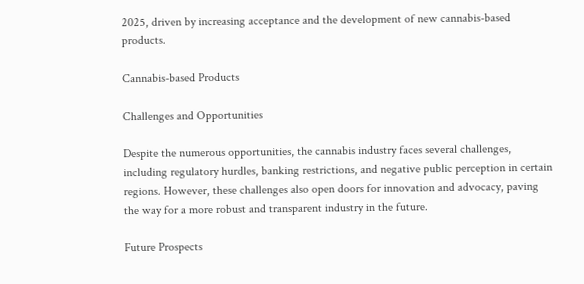2025, driven by increasing acceptance and the development of new cannabis-based products.

Cannabis-based Products

Challenges and Opportunities

Despite the numerous opportunities, the cannabis industry faces several challenges, including regulatory hurdles, banking restrictions, and negative public perception in certain regions. However, these challenges also open doors for innovation and advocacy, paving the way for a more robust and transparent industry in the future.

Future Prospects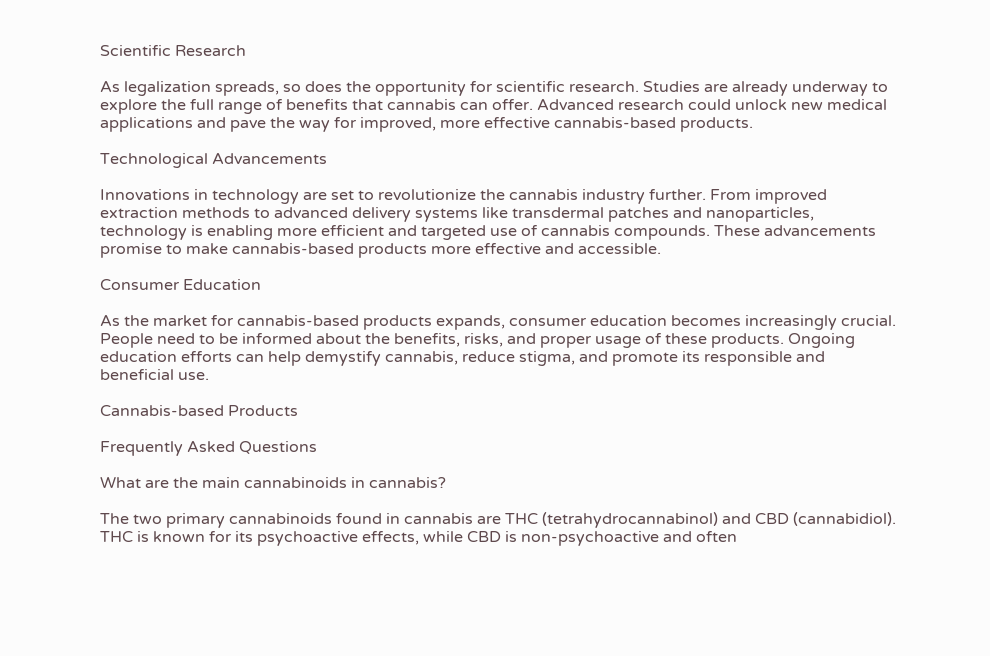Scientific Research

As legalization spreads, so does the opportunity for scientific research. Studies are already underway to explore the full range of benefits that cannabis can offer. Advanced research could unlock new medical applications and pave the way for improved, more effective cannabis-based products.

Technological Advancements

Innovations in technology are set to revolutionize the cannabis industry further. From improved extraction methods to advanced delivery systems like transdermal patches and nanoparticles, technology is enabling more efficient and targeted use of cannabis compounds. These advancements promise to make cannabis-based products more effective and accessible.

Consumer Education

As the market for cannabis-based products expands, consumer education becomes increasingly crucial. People need to be informed about the benefits, risks, and proper usage of these products. Ongoing education efforts can help demystify cannabis, reduce stigma, and promote its responsible and beneficial use.

Cannabis-based Products

Frequently Asked Questions

What are the main cannabinoids in cannabis?

The two primary cannabinoids found in cannabis are THC (tetrahydrocannabinol) and CBD (cannabidiol). THC is known for its psychoactive effects, while CBD is non-psychoactive and often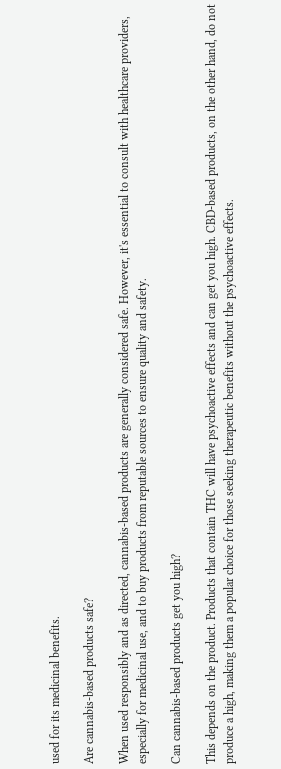used for its medicinal benefits.

Are cannabis-based products safe?

When used responsibly and as directed, cannabis-based products are generally considered safe. However, it's essential to consult with healthcare providers, especially for medicinal use, and to buy products from reputable sources to ensure quality and safety.

Can cannabis-based products get you high?

This depends on the product. Products that contain THC will have psychoactive effects and can get you high. CBD-based products, on the other hand, do not produce a high, making them a popular choice for those seeking therapeutic benefits without the psychoactive effects.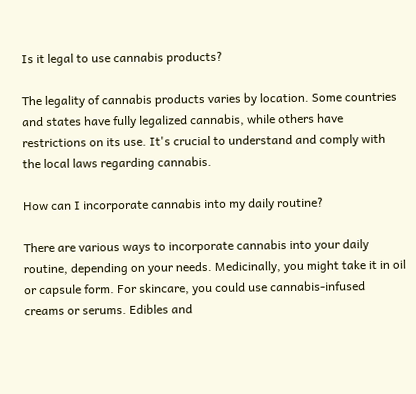Is it legal to use cannabis products?

The legality of cannabis products varies by location. Some countries and states have fully legalized cannabis, while others have restrictions on its use. It's crucial to understand and comply with the local laws regarding cannabis.

How can I incorporate cannabis into my daily routine?

There are various ways to incorporate cannabis into your daily routine, depending on your needs. Medicinally, you might take it in oil or capsule form. For skincare, you could use cannabis-infused creams or serums. Edibles and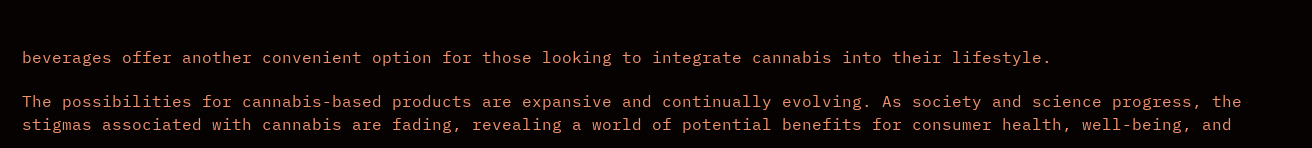beverages offer another convenient option for those looking to integrate cannabis into their lifestyle.

The possibilities for cannabis-based products are expansive and continually evolving. As society and science progress, the stigmas associated with cannabis are fading, revealing a world of potential benefits for consumer health, well-being, and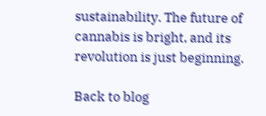sustainability. The future of cannabis is bright, and its revolution is just beginning.

Back to blog